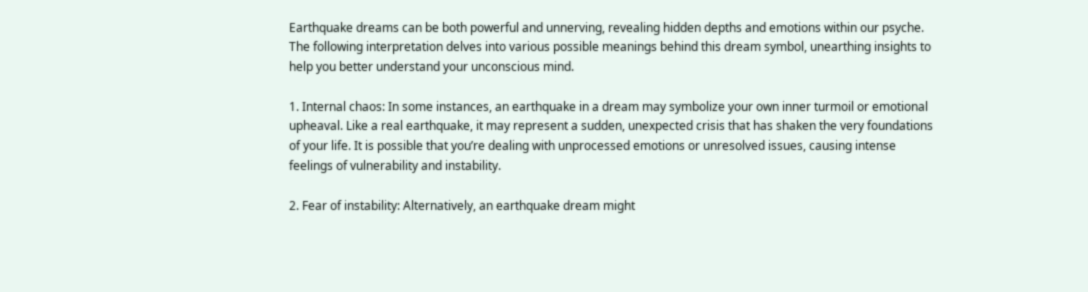Earthquake dreams can be both powerful and unnerving, revealing hidden depths and emotions within our psyche. The following interpretation delves into various possible meanings behind this dream symbol, unearthing insights to help you better understand your unconscious mind.

1. Internal chaos: In some instances, an earthquake in a dream may symbolize your own inner turmoil or emotional upheaval. Like a real earthquake, it may represent a sudden, unexpected crisis that has shaken the very foundations of your life. It is possible that you’re dealing with unprocessed emotions or unresolved issues, causing intense feelings of vulnerability and instability.

2. Fear of instability: Alternatively, an earthquake dream might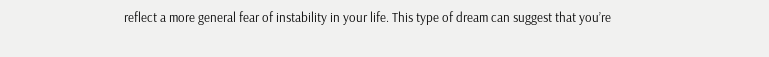reflect a more general fear of instability in your life. This type of dream can suggest that you’re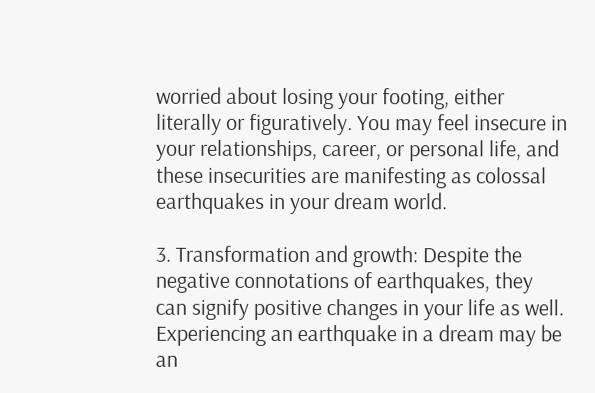worried about losing your footing, either literally or figuratively. You may feel insecure in your relationships, career, or personal life, and these insecurities are manifesting as colossal earthquakes in your dream world.

3. Transformation and growth: Despite the negative connotations of earthquakes, they can signify positive changes in your life as well. Experiencing an earthquake in a dream may be an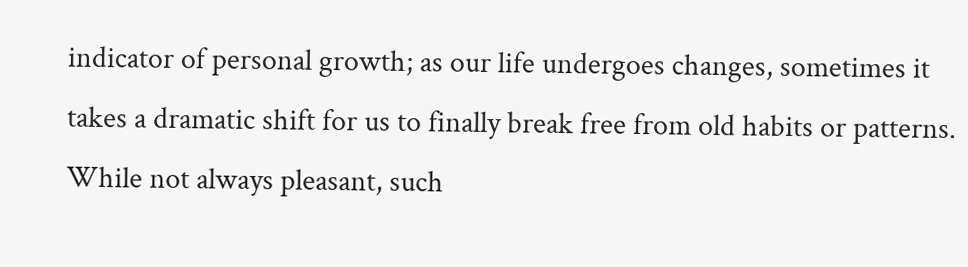indicator of personal growth; as our life undergoes changes, sometimes it takes a dramatic shift for us to finally break free from old habits or patterns. While not always pleasant, such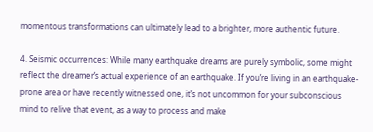momentous transformations can ultimately lead to a brighter, more authentic future.

4. Seismic occurrences: While many earthquake dreams are purely symbolic, some might reflect the dreamer’s actual experience of an earthquake. If you’re living in an earthquake-prone area or have recently witnessed one, it’s not uncommon for your subconscious mind to relive that event, as a way to process and make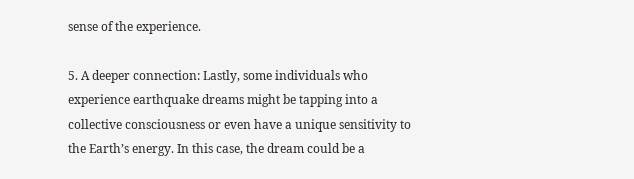sense of the experience.

5. A deeper connection: Lastly, some individuals who experience earthquake dreams might be tapping into a collective consciousness or even have a unique sensitivity to the Earth’s energy. In this case, the dream could be a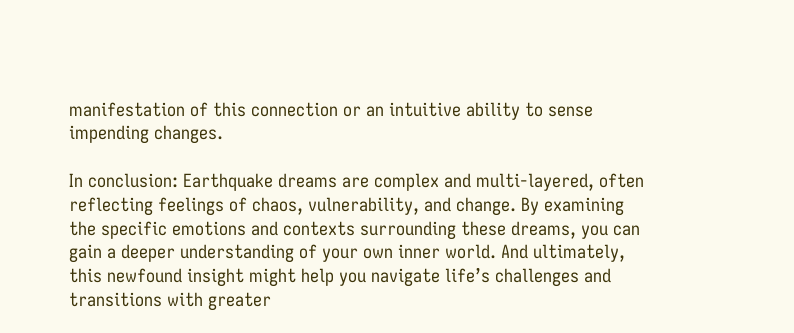manifestation of this connection or an intuitive ability to sense impending changes.

In conclusion: Earthquake dreams are complex and multi-layered, often reflecting feelings of chaos, vulnerability, and change. By examining the specific emotions and contexts surrounding these dreams, you can gain a deeper understanding of your own inner world. And ultimately, this newfound insight might help you navigate life’s challenges and transitions with greater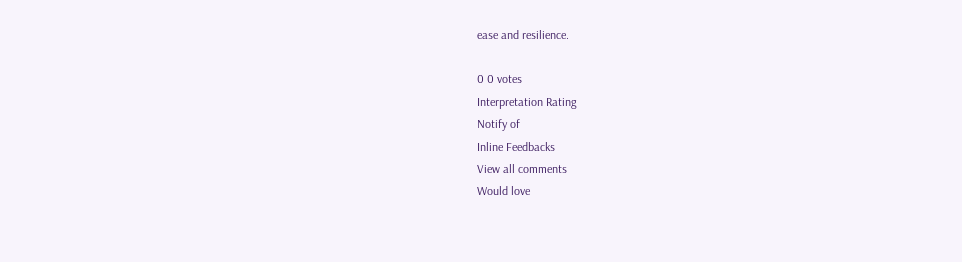ease and resilience.

0 0 votes
Interpretation Rating
Notify of
Inline Feedbacks
View all comments
Would love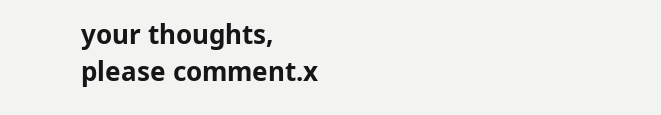your thoughts, please comment.x